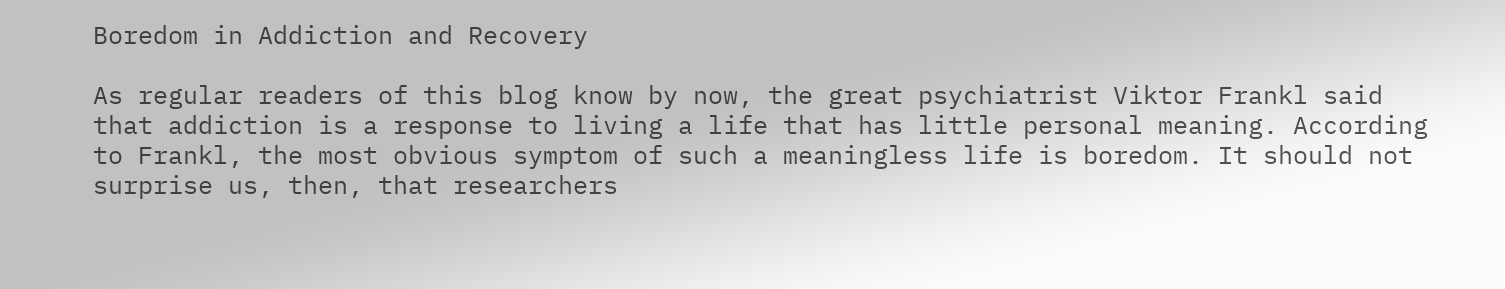Boredom in Addiction and Recovery

As regular readers of this blog know by now, the great psychiatrist Viktor Frankl said that addiction is a response to living a life that has little personal meaning. According to Frankl, the most obvious symptom of such a meaningless life is boredom. It should not surprise us, then, that researchers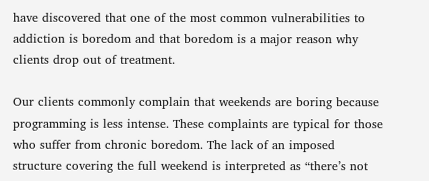have discovered that one of the most common vulnerabilities to addiction is boredom and that boredom is a major reason why clients drop out of treatment.

Our clients commonly complain that weekends are boring because programming is less intense. These complaints are typical for those who suffer from chronic boredom. The lack of an imposed structure covering the full weekend is interpreted as “there’s not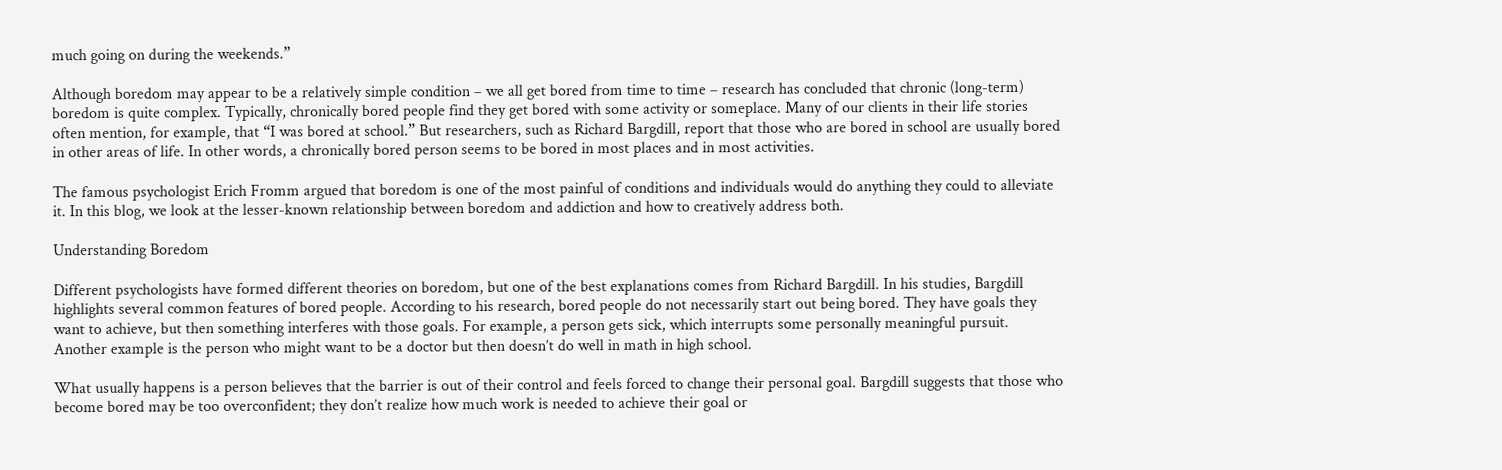much going on during the weekends.”

Although boredom may appear to be a relatively simple condition – we all get bored from time to time – research has concluded that chronic (long-term) boredom is quite complex. Typically, chronically bored people find they get bored with some activity or someplace. Many of our clients in their life stories often mention, for example, that “I was bored at school.” But researchers, such as Richard Bargdill, report that those who are bored in school are usually bored in other areas of life. In other words, a chronically bored person seems to be bored in most places and in most activities.

The famous psychologist Erich Fromm argued that boredom is one of the most painful of conditions and individuals would do anything they could to alleviate it. In this blog, we look at the lesser-known relationship between boredom and addiction and how to creatively address both.

Understanding Boredom

Different psychologists have formed different theories on boredom, but one of the best explanations comes from Richard Bargdill. In his studies, Bargdill highlights several common features of bored people. According to his research, bored people do not necessarily start out being bored. They have goals they want to achieve, but then something interferes with those goals. For example, a person gets sick, which interrupts some personally meaningful pursuit. Another example is the person who might want to be a doctor but then doesn’t do well in math in high school.

What usually happens is a person believes that the barrier is out of their control and feels forced to change their personal goal. Bargdill suggests that those who become bored may be too overconfident; they don’t realize how much work is needed to achieve their goal or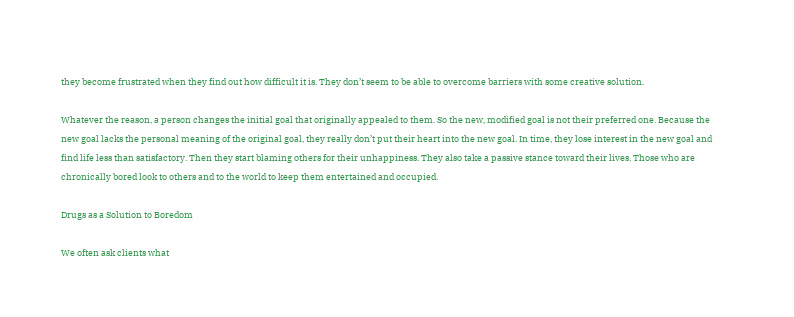they become frustrated when they find out how difficult it is. They don’t seem to be able to overcome barriers with some creative solution.

Whatever the reason, a person changes the initial goal that originally appealed to them. So the new, modified goal is not their preferred one. Because the new goal lacks the personal meaning of the original goal, they really don’t put their heart into the new goal. In time, they lose interest in the new goal and find life less than satisfactory. Then they start blaming others for their unhappiness. They also take a passive stance toward their lives. Those who are chronically bored look to others and to the world to keep them entertained and occupied.

Drugs as a Solution to Boredom

We often ask clients what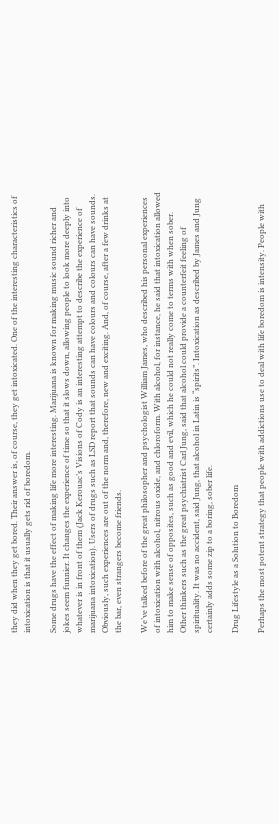they did when they get bored. Their answer is, of course, they get intoxicated. One of the interesting characteristics of intoxication is that it usually gets rid of boredom.

Some drugs have the effect of making life more interesting. Marijuana is known for making music sound richer and jokes seem funnier. It changes the experience of time so that it slows down, allowing people to look more deeply into whatever is in front of them (Jack Kerouac’s Visions of Cody is an interesting attempt to describe the experience of marijuana intoxication). Users of drugs such as LSD report that sounds can have colours and colours can have sounds. Obviously, such experiences are out of the norm and, therefore, new and exciting. And, of course, after a few drinks at the bar, even strangers become friends.

We’ve talked before of the great philosopher and psychologist William James, who described his personal experiences of intoxication with alcohol, nitrous oxide, and chloroform. With alcohol, for instance, he said that intoxication allowed him to make sense of opposites, such as good and evil, which he could not really come to terms with when sober. Other thinkers such as the great psychiatrist Carl Jung, said that alcohol could provide a counterfeit feeling of spirituality. It was no accident, said Jung, that alcohol in Latin is “spirits”. Intoxication as described by James and Jung certainly adds some zip to a boring, sober life.

Drug Lifestyle as a Solution to Boredom

Perhaps the most potent strategy that people with addictions use to deal with life boredom is intensity. People with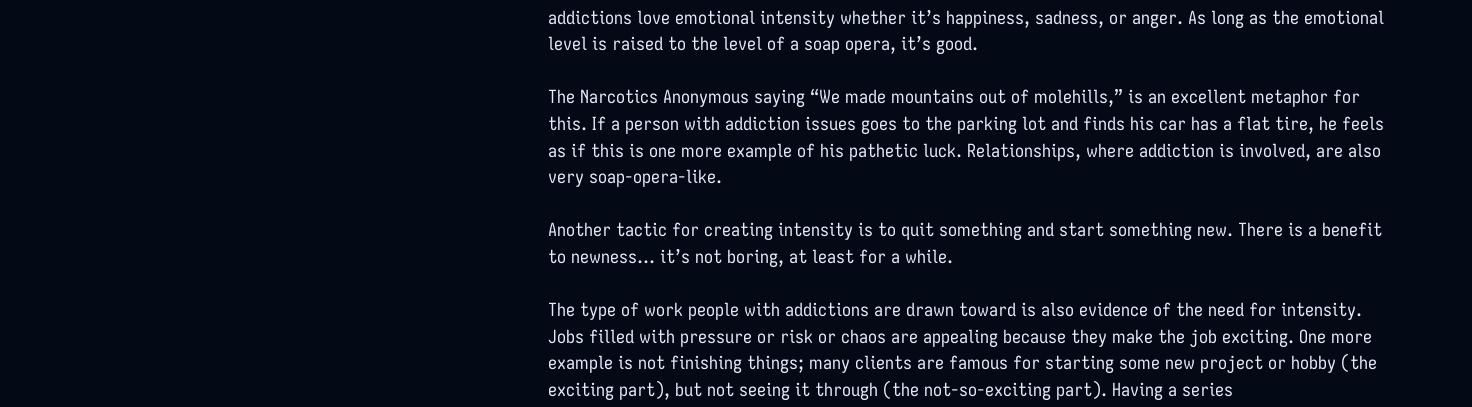addictions love emotional intensity whether it’s happiness, sadness, or anger. As long as the emotional level is raised to the level of a soap opera, it’s good.

The Narcotics Anonymous saying “We made mountains out of molehills,” is an excellent metaphor for this. If a person with addiction issues goes to the parking lot and finds his car has a flat tire, he feels as if this is one more example of his pathetic luck. Relationships, where addiction is involved, are also very soap-opera-like.

Another tactic for creating intensity is to quit something and start something new. There is a benefit to newness… it’s not boring, at least for a while.

The type of work people with addictions are drawn toward is also evidence of the need for intensity. Jobs filled with pressure or risk or chaos are appealing because they make the job exciting. One more example is not finishing things; many clients are famous for starting some new project or hobby (the exciting part), but not seeing it through (the not-so-exciting part). Having a series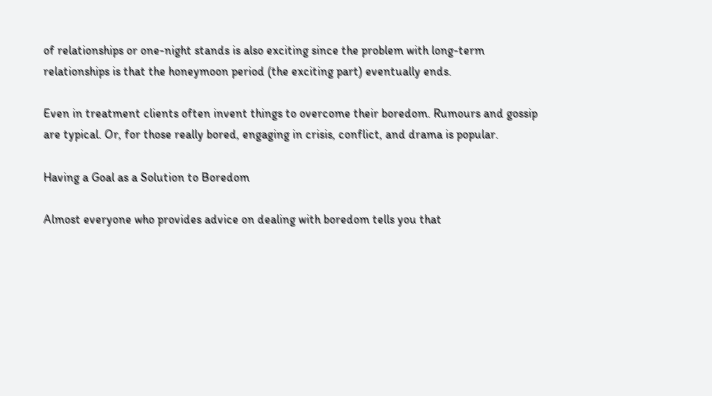of relationships or one-night stands is also exciting since the problem with long-term relationships is that the honeymoon period (the exciting part) eventually ends.

Even in treatment clients often invent things to overcome their boredom. Rumours and gossip are typical. Or, for those really bored, engaging in crisis, conflict, and drama is popular.

Having a Goal as a Solution to Boredom

Almost everyone who provides advice on dealing with boredom tells you that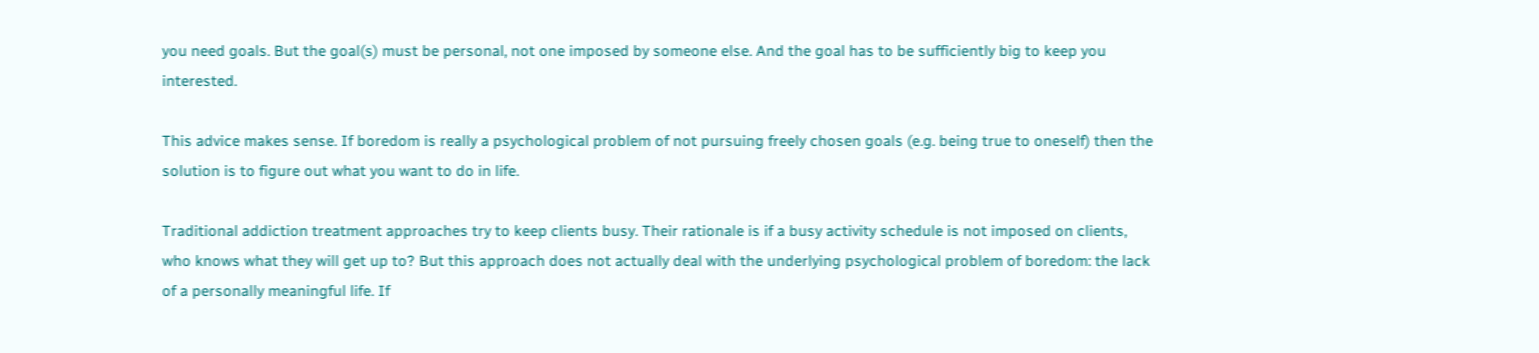you need goals. But the goal(s) must be personal, not one imposed by someone else. And the goal has to be sufficiently big to keep you interested.

This advice makes sense. If boredom is really a psychological problem of not pursuing freely chosen goals (e.g. being true to oneself) then the solution is to figure out what you want to do in life.

Traditional addiction treatment approaches try to keep clients busy. Their rationale is if a busy activity schedule is not imposed on clients, who knows what they will get up to? But this approach does not actually deal with the underlying psychological problem of boredom: the lack of a personally meaningful life. If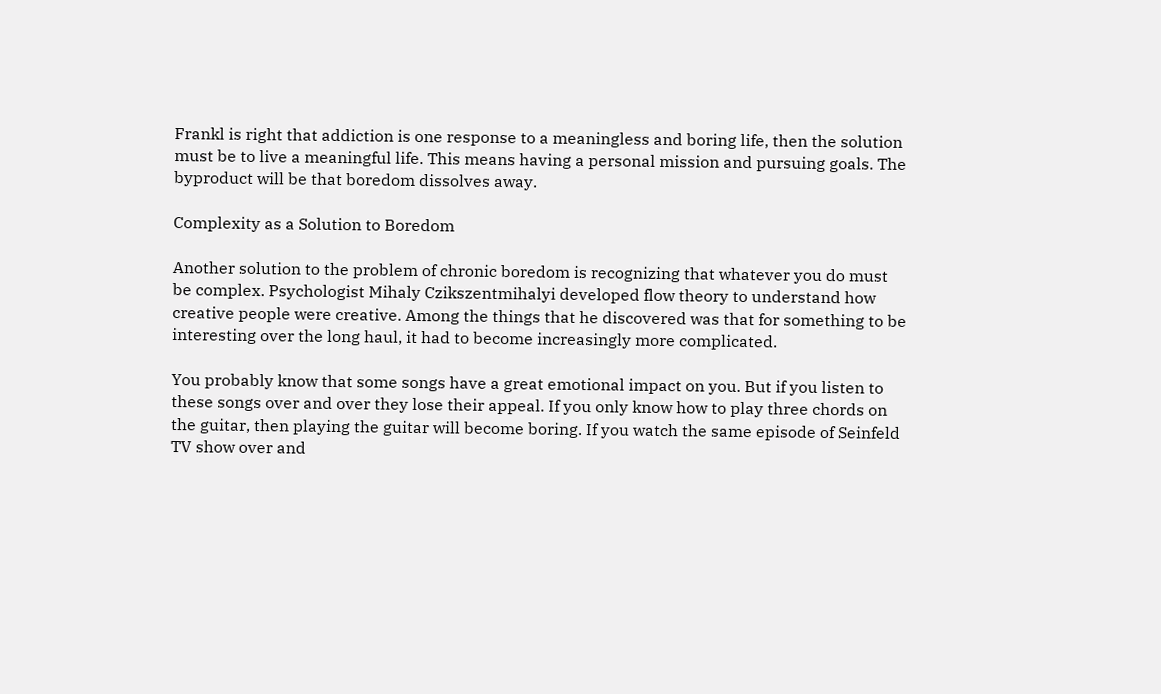Frankl is right that addiction is one response to a meaningless and boring life, then the solution must be to live a meaningful life. This means having a personal mission and pursuing goals. The byproduct will be that boredom dissolves away.

Complexity as a Solution to Boredom

Another solution to the problem of chronic boredom is recognizing that whatever you do must be complex. Psychologist Mihaly Czikszentmihalyi developed flow theory to understand how creative people were creative. Among the things that he discovered was that for something to be interesting over the long haul, it had to become increasingly more complicated.

You probably know that some songs have a great emotional impact on you. But if you listen to these songs over and over they lose their appeal. If you only know how to play three chords on the guitar, then playing the guitar will become boring. If you watch the same episode of Seinfeld TV show over and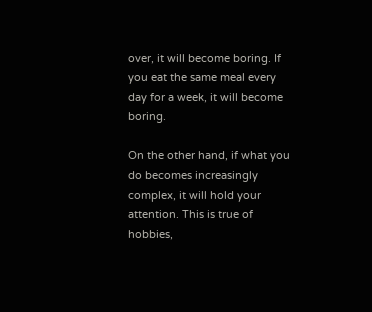over, it will become boring. If you eat the same meal every day for a week, it will become boring.

On the other hand, if what you do becomes increasingly complex, it will hold your attention. This is true of hobbies,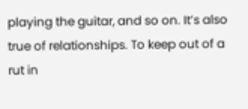playing the guitar, and so on. It’s also true of relationships. To keep out of a rut in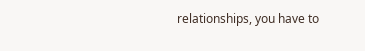relationships, you have to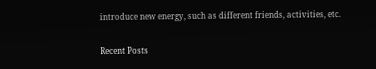introduce new energy, such as different friends, activities, etc.

Recent Posts